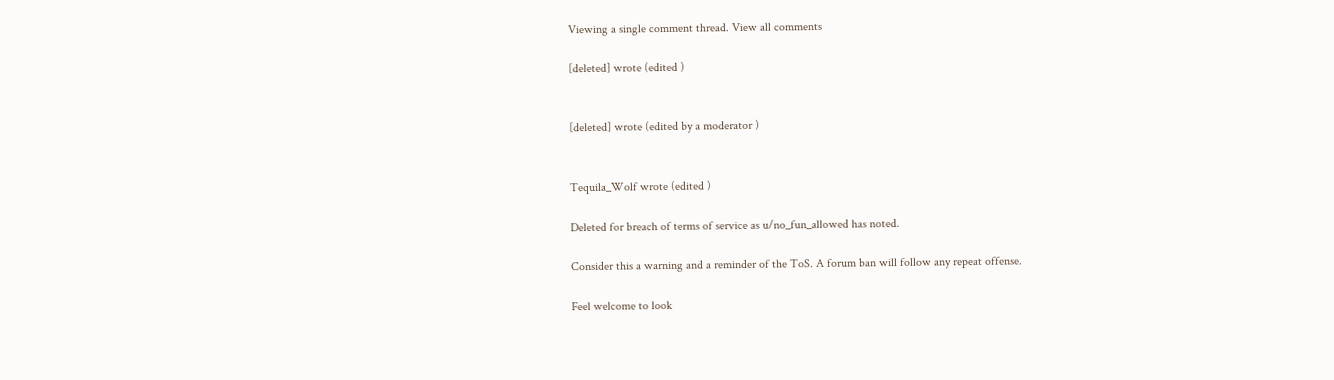Viewing a single comment thread. View all comments

[deleted] wrote (edited )


[deleted] wrote (edited by a moderator )


Tequila_Wolf wrote (edited )

Deleted for breach of terms of service as u/no_fun_allowed has noted.

Consider this a warning and a reminder of the ToS. A forum ban will follow any repeat offense.

Feel welcome to look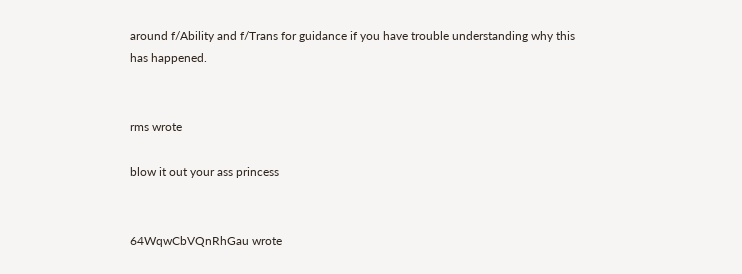around f/Ability and f/Trans for guidance if you have trouble understanding why this has happened.


rms wrote

blow it out your ass princess


64WqwCbVQnRhGau wrote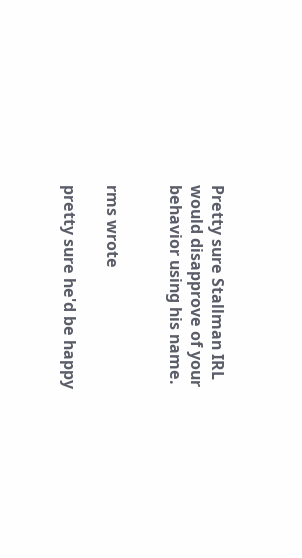Pretty sure Stallman IRL would disapprove of your behavior using his name.


rms wrote

pretty sure he'd be happy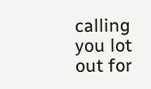calling you lot out for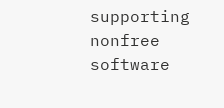supporting nonfree software